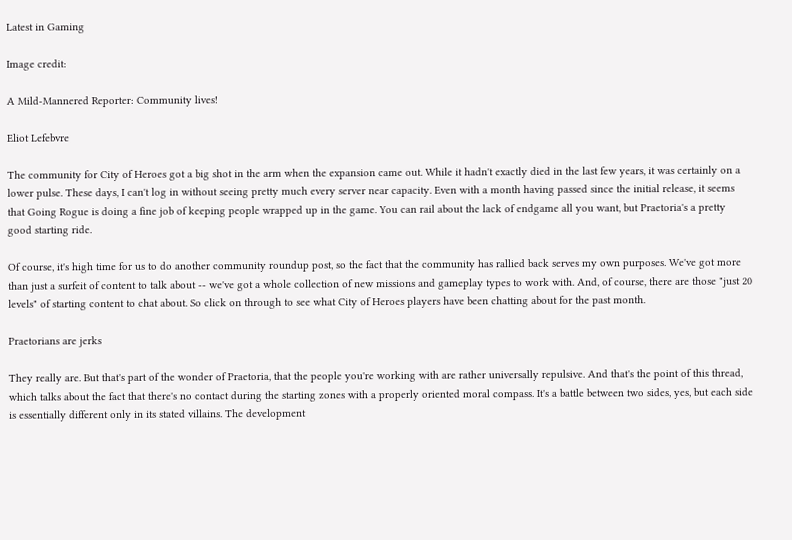Latest in Gaming

Image credit:

A Mild-Mannered Reporter: Community lives!

Eliot Lefebvre

The community for City of Heroes got a big shot in the arm when the expansion came out. While it hadn't exactly died in the last few years, it was certainly on a lower pulse. These days, I can't log in without seeing pretty much every server near capacity. Even with a month having passed since the initial release, it seems that Going Rogue is doing a fine job of keeping people wrapped up in the game. You can rail about the lack of endgame all you want, but Praetoria's a pretty good starting ride.

Of course, it's high time for us to do another community roundup post, so the fact that the community has rallied back serves my own purposes. We've got more than just a surfeit of content to talk about -- we've got a whole collection of new missions and gameplay types to work with. And, of course, there are those "just 20 levels" of starting content to chat about. So click on through to see what City of Heroes players have been chatting about for the past month.

Praetorians are jerks

They really are. But that's part of the wonder of Praetoria, that the people you're working with are rather universally repulsive. And that's the point of this thread, which talks about the fact that there's no contact during the starting zones with a properly oriented moral compass. It's a battle between two sides, yes, but each side is essentially different only in its stated villains. The development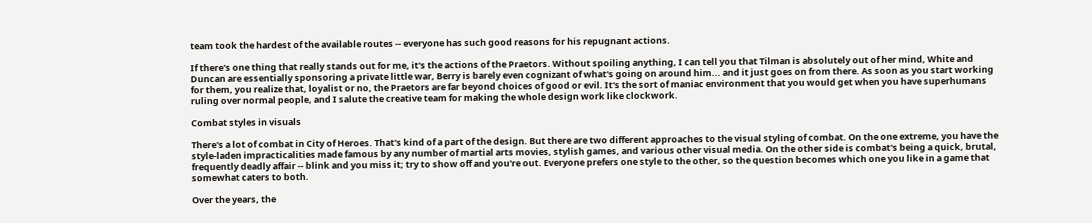team took the hardest of the available routes -- everyone has such good reasons for his repugnant actions.

If there's one thing that really stands out for me, it's the actions of the Praetors. Without spoiling anything, I can tell you that Tilman is absolutely out of her mind, White and Duncan are essentially sponsoring a private little war, Berry is barely even cognizant of what's going on around him... and it just goes on from there. As soon as you start working for them, you realize that, loyalist or no, the Praetors are far beyond choices of good or evil. It's the sort of maniac environment that you would get when you have superhumans ruling over normal people, and I salute the creative team for making the whole design work like clockwork.

Combat styles in visuals

There's a lot of combat in City of Heroes. That's kind of a part of the design. But there are two different approaches to the visual styling of combat. On the one extreme, you have the style-laden impracticalities made famous by any number of martial arts movies, stylish games, and various other visual media. On the other side is combat's being a quick, brutal, frequently deadly affair -- blink and you miss it; try to show off and you're out. Everyone prefers one style to the other, so the question becomes which one you like in a game that somewhat caters to both.

Over the years, the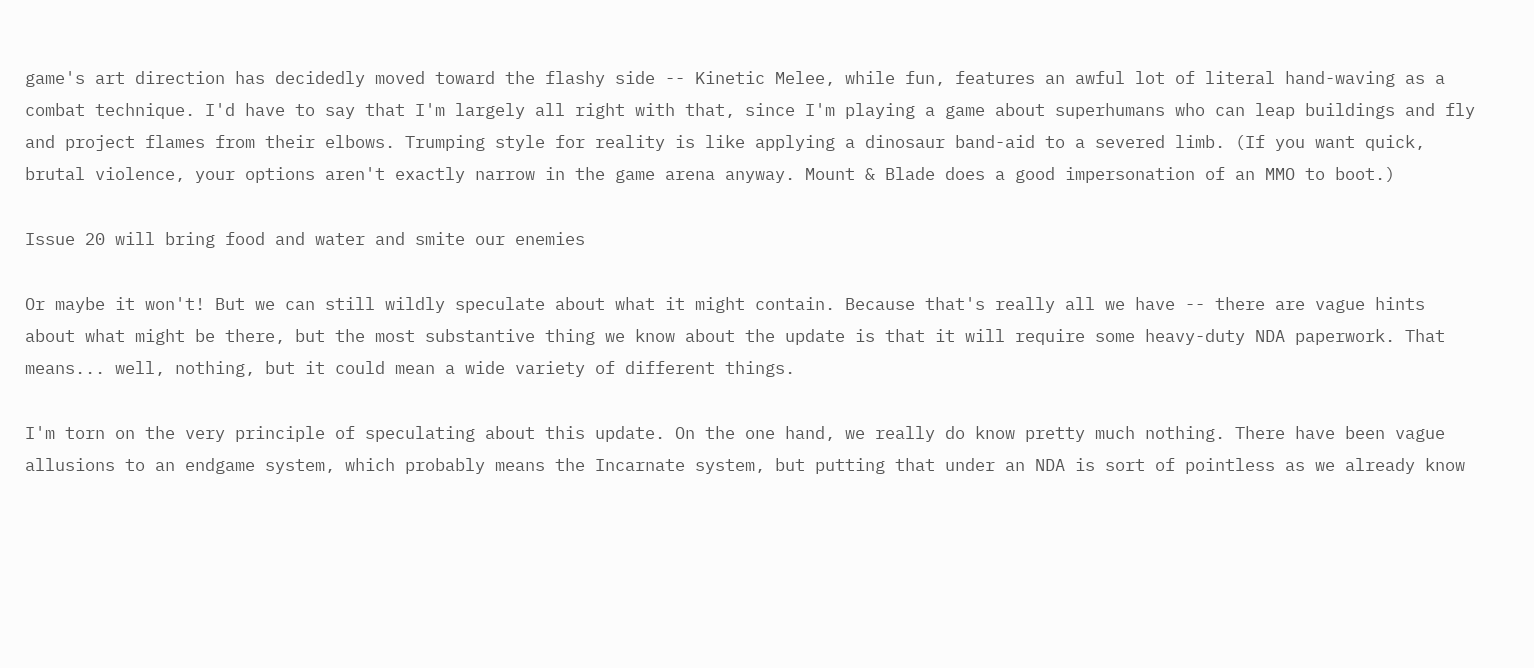game's art direction has decidedly moved toward the flashy side -- Kinetic Melee, while fun, features an awful lot of literal hand-waving as a combat technique. I'd have to say that I'm largely all right with that, since I'm playing a game about superhumans who can leap buildings and fly and project flames from their elbows. Trumping style for reality is like applying a dinosaur band-aid to a severed limb. (If you want quick, brutal violence, your options aren't exactly narrow in the game arena anyway. Mount & Blade does a good impersonation of an MMO to boot.)

Issue 20 will bring food and water and smite our enemies

Or maybe it won't! But we can still wildly speculate about what it might contain. Because that's really all we have -- there are vague hints about what might be there, but the most substantive thing we know about the update is that it will require some heavy-duty NDA paperwork. That means... well, nothing, but it could mean a wide variety of different things.

I'm torn on the very principle of speculating about this update. On the one hand, we really do know pretty much nothing. There have been vague allusions to an endgame system, which probably means the Incarnate system, but putting that under an NDA is sort of pointless as we already know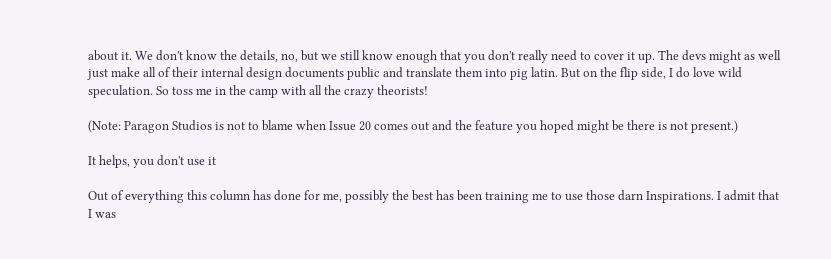about it. We don't know the details, no, but we still know enough that you don't really need to cover it up. The devs might as well just make all of their internal design documents public and translate them into pig latin. But on the flip side, I do love wild speculation. So toss me in the camp with all the crazy theorists!

(Note: Paragon Studios is not to blame when Issue 20 comes out and the feature you hoped might be there is not present.)

It helps, you don't use it

Out of everything this column has done for me, possibly the best has been training me to use those darn Inspirations. I admit that I was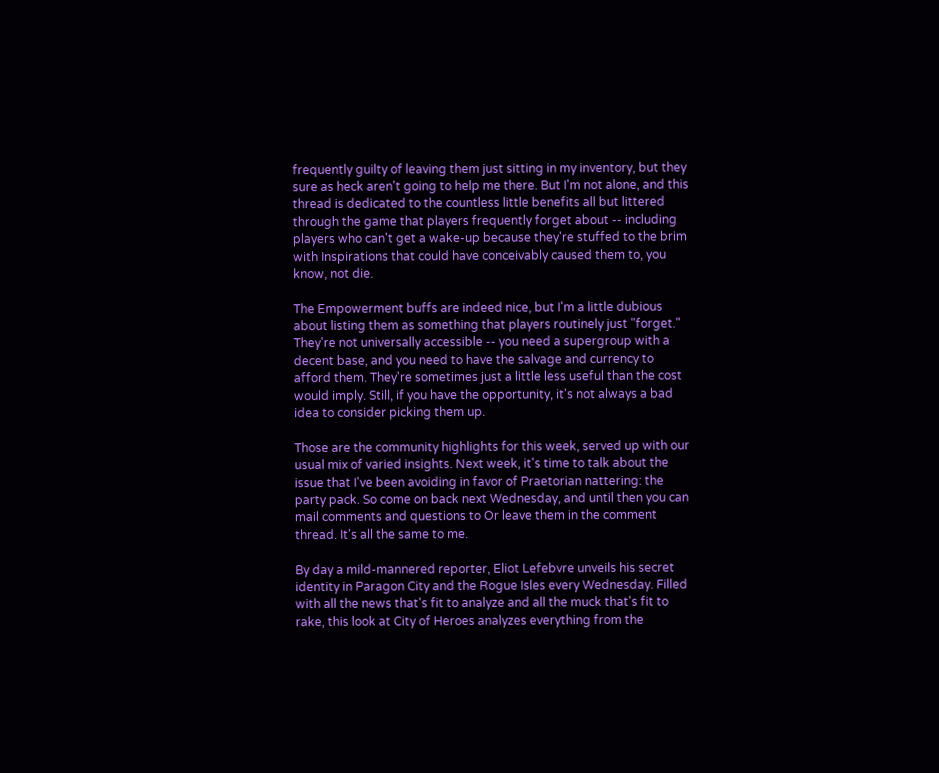frequently guilty of leaving them just sitting in my inventory, but they sure as heck aren't going to help me there. But I'm not alone, and this thread is dedicated to the countless little benefits all but littered through the game that players frequently forget about -- including players who can't get a wake-up because they're stuffed to the brim with Inspirations that could have conceivably caused them to, you know, not die.

The Empowerment buffs are indeed nice, but I'm a little dubious about listing them as something that players routinely just "forget." They're not universally accessible -- you need a supergroup with a decent base, and you need to have the salvage and currency to afford them. They're sometimes just a little less useful than the cost would imply. Still, if you have the opportunity, it's not always a bad idea to consider picking them up.

Those are the community highlights for this week, served up with our usual mix of varied insights. Next week, it's time to talk about the issue that I've been avoiding in favor of Praetorian nattering: the party pack. So come on back next Wednesday, and until then you can mail comments and questions to Or leave them in the comment thread. It's all the same to me.

By day a mild-mannered reporter, Eliot Lefebvre unveils his secret identity in Paragon City and the Rogue Isles every Wednesday. Filled with all the news that's fit to analyze and all the muck that's fit to rake, this look at City of Heroes analyzes everything from the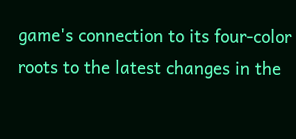game's connection to its four-color roots to the latest changes in the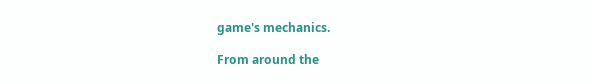game's mechanics.

From around the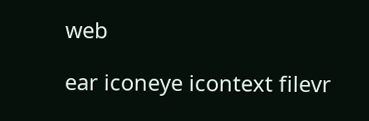web

ear iconeye icontext filevr